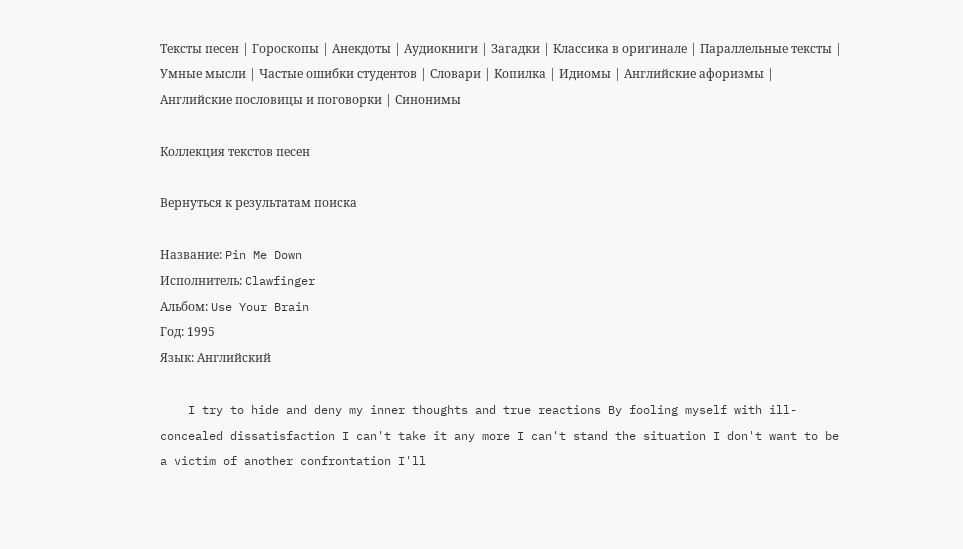Тексты песен | Гороскопы | Анекдоты | Аудиокниги | Загадки | Классика в оригинале | Параллельные тексты | Умные мысли | Частые ошибки студентов | Словари | Копилка | Идиомы | Английские афоризмы | Английские пословицы и поговорки | Синонимы

Коллекция текстов песен

Вернуться к результатам поиска

Название: Pin Me Down
Исполнитель: Clawfinger
Альбом: Use Your Brain
Год: 1995
Язык: Английский

    I try to hide and deny my inner thoughts and true reactions By fooling myself with ill-concealed dissatisfaction I can't take it any more I can't stand the situation I don't want to be a victim of another confrontation I'll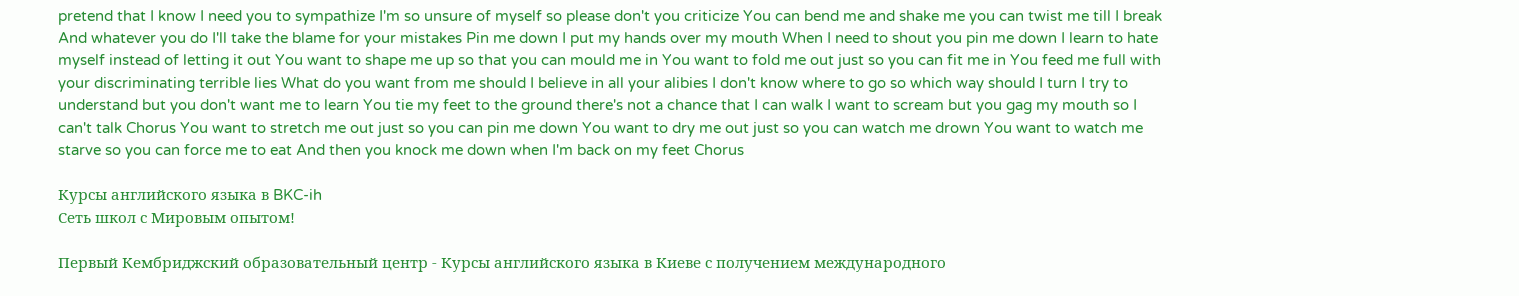pretend that I know I need you to sympathize I'm so unsure of myself so please don't you criticize You can bend me and shake me you can twist me till I break And whatever you do I'll take the blame for your mistakes Pin me down I put my hands over my mouth When I need to shout you pin me down I learn to hate myself instead of letting it out You want to shape me up so that you can mould me in You want to fold me out just so you can fit me in You feed me full with your discriminating terrible lies What do you want from me should I believe in all your alibies I don't know where to go so which way should I turn I try to understand but you don't want me to learn You tie my feet to the ground there's not a chance that I can walk I want to scream but you gag my mouth so I can't talk Chorus You want to stretch me out just so you can pin me down You want to dry me out just so you can watch me drown You want to watch me starve so you can force me to eat And then you knock me down when I'm back on my feet Chorus

Курсы английского языка в BKC-ih
Сеть школ с Мировым опытом!

Первый Кембриджский образовательный центр - Курсы английского языка в Киеве с получением международного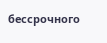бессрочного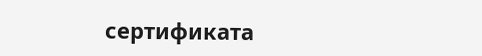сертификата